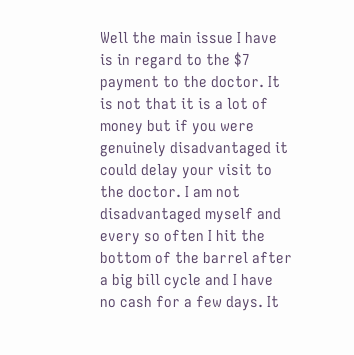Well the main issue I have is in regard to the $7 payment to the doctor. It is not that it is a lot of money but if you were genuinely disadvantaged it could delay your visit to the doctor. I am not disadvantaged myself and every so often I hit the bottom of the barrel after a big bill cycle and I have no cash for a few days. It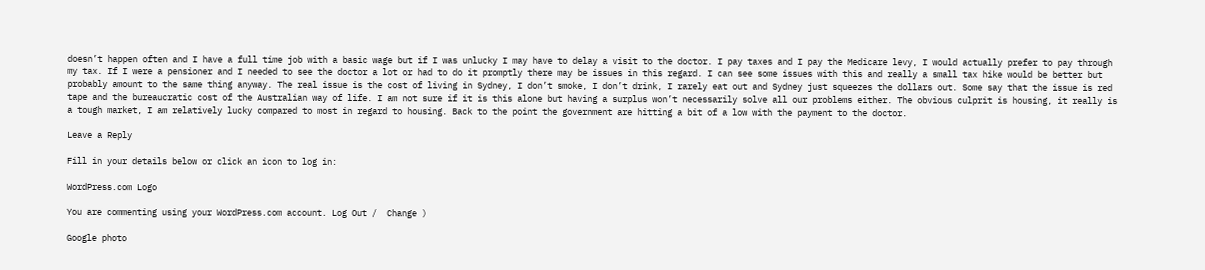doesn’t happen often and I have a full time job with a basic wage but if I was unlucky I may have to delay a visit to the doctor. I pay taxes and I pay the Medicare levy, I would actually prefer to pay through my tax. If I were a pensioner and I needed to see the doctor a lot or had to do it promptly there may be issues in this regard. I can see some issues with this and really a small tax hike would be better but probably amount to the same thing anyway. The real issue is the cost of living in Sydney, I don’t smoke, I don’t drink, I rarely eat out and Sydney just squeezes the dollars out. Some say that the issue is red tape and the bureaucratic cost of the Australian way of life. I am not sure if it is this alone but having a surplus won’t necessarily solve all our problems either. The obvious culprit is housing, it really is a tough market, I am relatively lucky compared to most in regard to housing. Back to the point the government are hitting a bit of a low with the payment to the doctor.

Leave a Reply

Fill in your details below or click an icon to log in:

WordPress.com Logo

You are commenting using your WordPress.com account. Log Out /  Change )

Google photo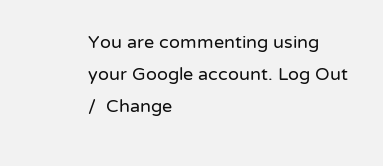You are commenting using your Google account. Log Out /  Change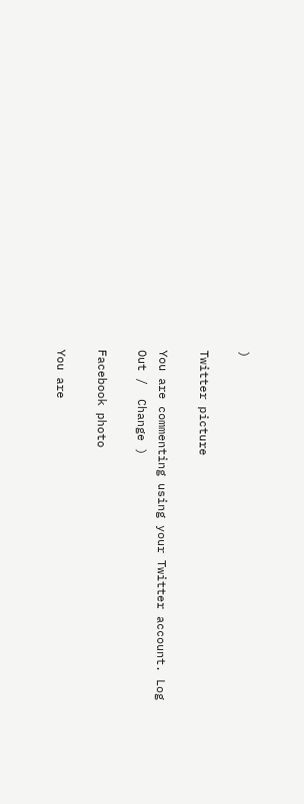)

Twitter picture

You are commenting using your Twitter account. Log Out /  Change )

Facebook photo

You are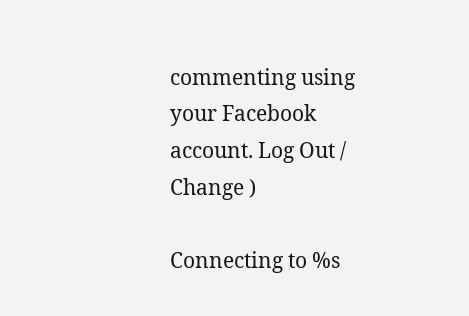commenting using your Facebook account. Log Out /  Change )

Connecting to %s